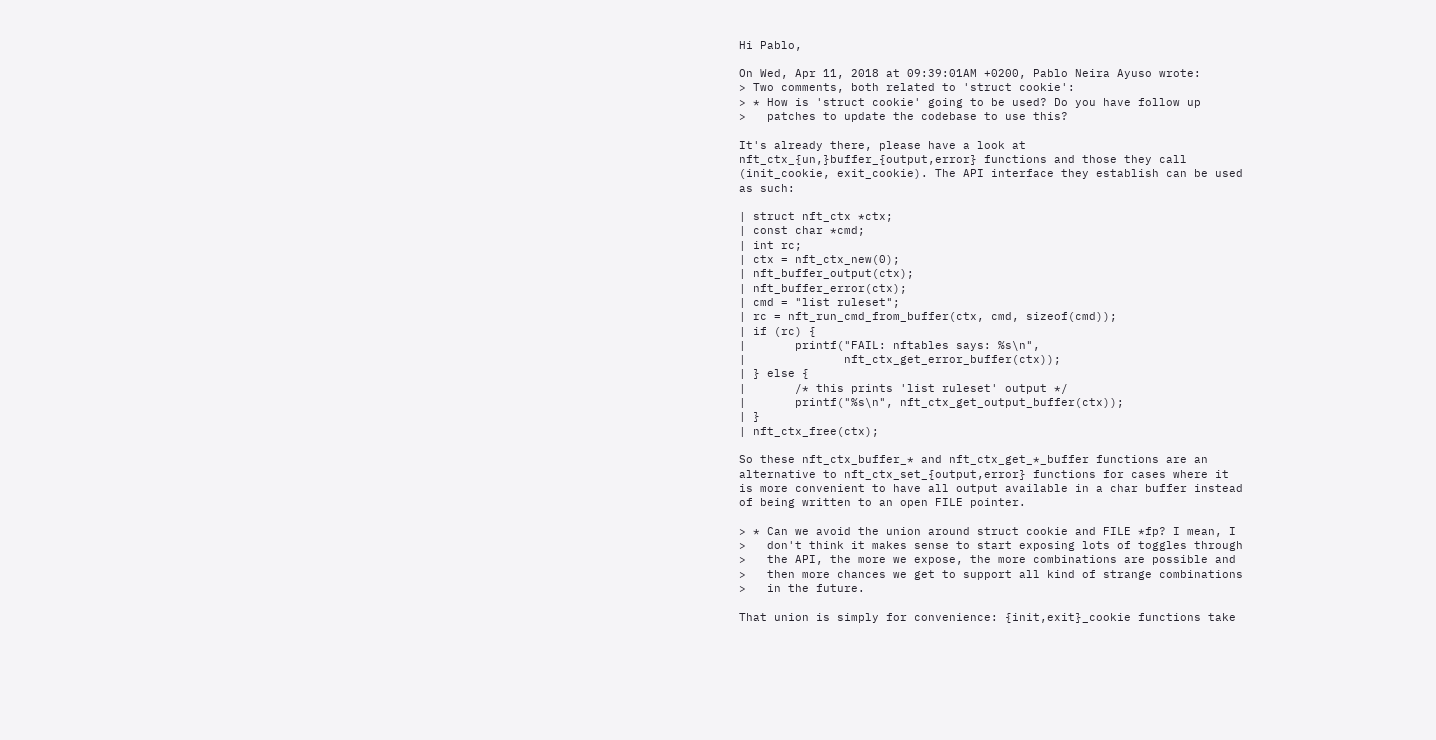Hi Pablo,

On Wed, Apr 11, 2018 at 09:39:01AM +0200, Pablo Neira Ayuso wrote:
> Two comments, both related to 'struct cookie':
> * How is 'struct cookie' going to be used? Do you have follow up
>   patches to update the codebase to use this?

It's already there, please have a look at
nft_ctx_{un,}buffer_{output,error} functions and those they call
(init_cookie, exit_cookie). The API interface they establish can be used
as such:

| struct nft_ctx *ctx;
| const char *cmd;
| int rc;
| ctx = nft_ctx_new(0);
| nft_buffer_output(ctx);
| nft_buffer_error(ctx);
| cmd = "list ruleset";
| rc = nft_run_cmd_from_buffer(ctx, cmd, sizeof(cmd));
| if (rc) {
|       printf("FAIL: nftables says: %s\n",
|              nft_ctx_get_error_buffer(ctx));
| } else {
|       /* this prints 'list ruleset' output */
|       printf("%s\n", nft_ctx_get_output_buffer(ctx));
| }
| nft_ctx_free(ctx);

So these nft_ctx_buffer_* and nft_ctx_get_*_buffer functions are an
alternative to nft_ctx_set_{output,error} functions for cases where it
is more convenient to have all output available in a char buffer instead
of being written to an open FILE pointer.

> * Can we avoid the union around struct cookie and FILE *fp? I mean, I
>   don't think it makes sense to start exposing lots of toggles through
>   the API, the more we expose, the more combinations are possible and
>   then more chances we get to support all kind of strange combinations
>   in the future.

That union is simply for convenience: {init,exit}_cookie functions take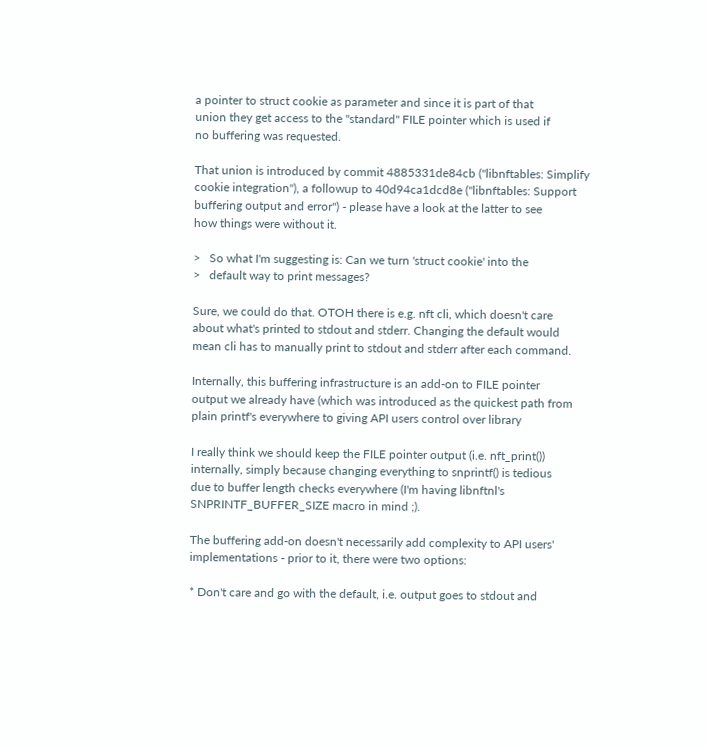a pointer to struct cookie as parameter and since it is part of that
union they get access to the "standard" FILE pointer which is used if
no buffering was requested.

That union is introduced by commit 4885331de84cb ("libnftables: Simplify
cookie integration"), a followup to 40d94ca1dcd8e ("libnftables: Support
buffering output and error") - please have a look at the latter to see
how things were without it.

>   So what I'm suggesting is: Can we turn 'struct cookie' into the
>   default way to print messages?

Sure, we could do that. OTOH there is e.g. nft cli, which doesn't care
about what's printed to stdout and stderr. Changing the default would
mean cli has to manually print to stdout and stderr after each command.

Internally, this buffering infrastructure is an add-on to FILE pointer
output we already have (which was introduced as the quickest path from
plain printf's everywhere to giving API users control over library

I really think we should keep the FILE pointer output (i.e. nft_print())
internally, simply because changing everything to snprintf() is tedious
due to buffer length checks everywhere (I'm having libnftnl's
SNPRINTF_BUFFER_SIZE macro in mind ;).

The buffering add-on doesn't necessarily add complexity to API users'
implementations - prior to it, there were two options:

* Don't care and go with the default, i.e. output goes to stdout and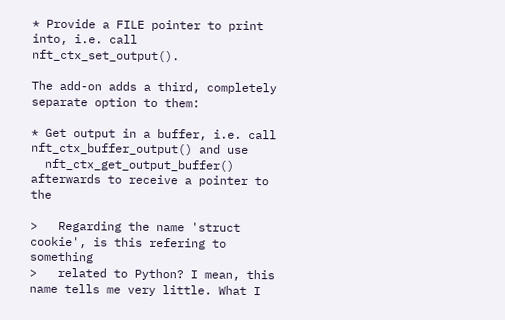* Provide a FILE pointer to print into, i.e. call nft_ctx_set_output().

The add-on adds a third, completely separate option to them:

* Get output in a buffer, i.e. call nft_ctx_buffer_output() and use
  nft_ctx_get_output_buffer() afterwards to receive a pointer to the

>   Regarding the name 'struct cookie', is this refering to something
>   related to Python? I mean, this name tells me very little. What I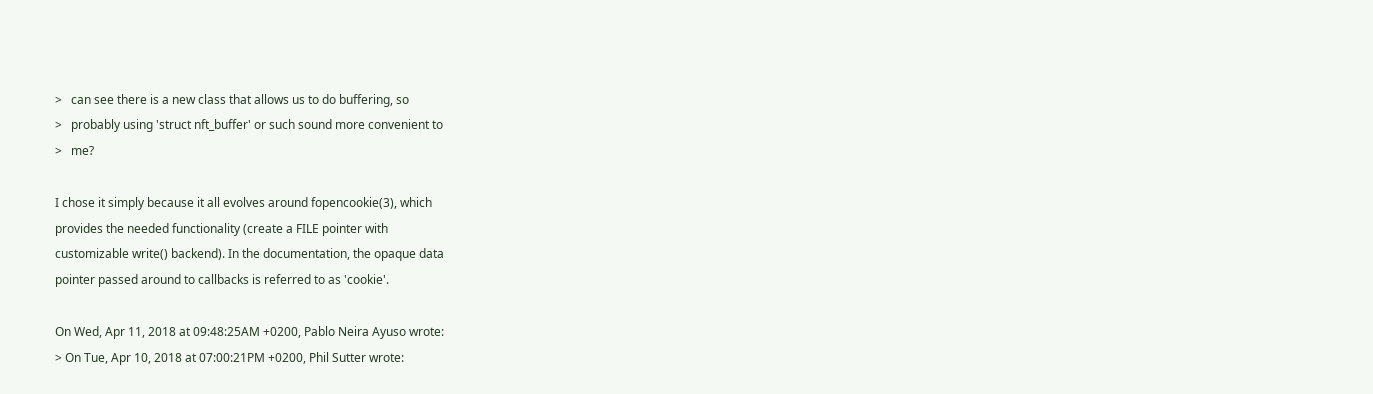>   can see there is a new class that allows us to do buffering, so
>   probably using 'struct nft_buffer' or such sound more convenient to
>   me?

I chose it simply because it all evolves around fopencookie(3), which
provides the needed functionality (create a FILE pointer with
customizable write() backend). In the documentation, the opaque data
pointer passed around to callbacks is referred to as 'cookie'.

On Wed, Apr 11, 2018 at 09:48:25AM +0200, Pablo Neira Ayuso wrote:
> On Tue, Apr 10, 2018 at 07:00:21PM +0200, Phil Sutter wrote: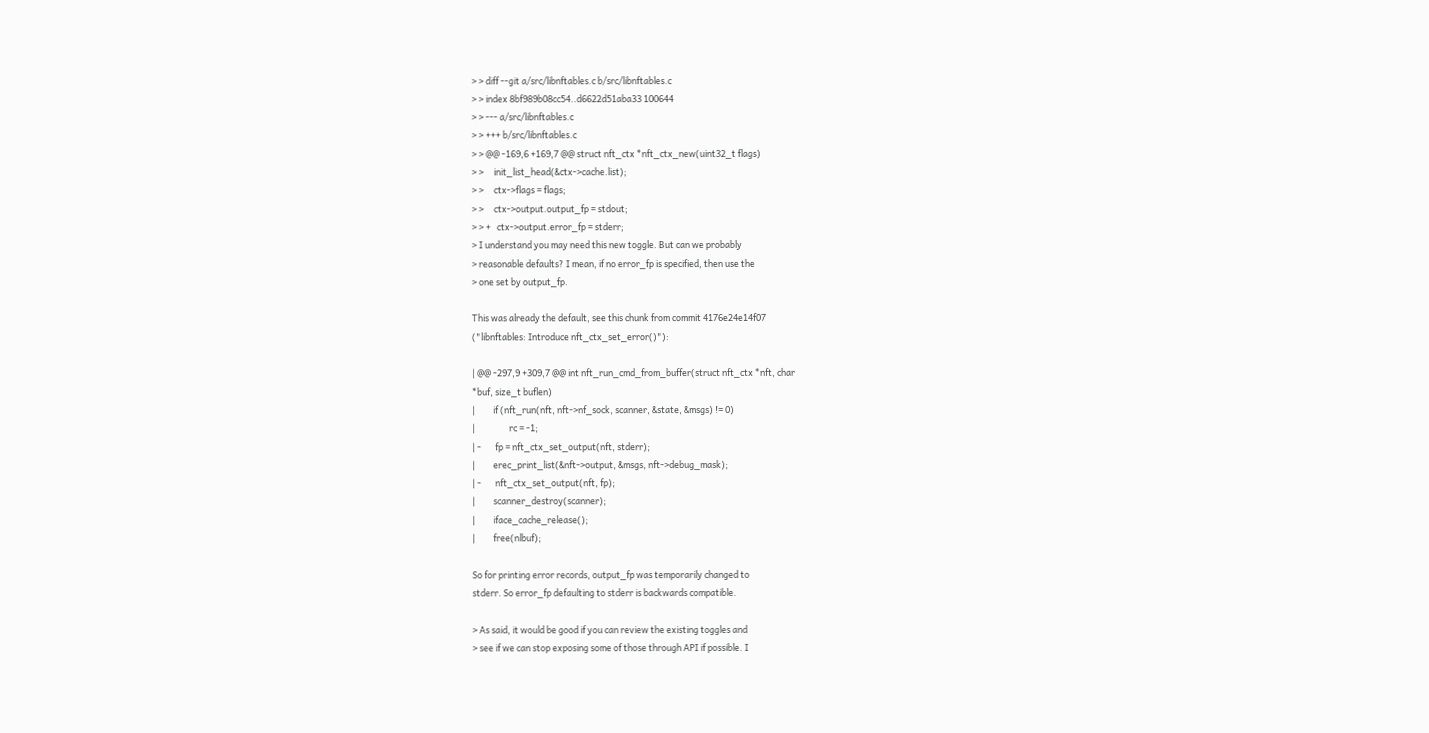> > diff --git a/src/libnftables.c b/src/libnftables.c
> > index 8bf989b08cc54..d6622d51aba33 100644
> > --- a/src/libnftables.c
> > +++ b/src/libnftables.c
> > @@ -169,6 +169,7 @@ struct nft_ctx *nft_ctx_new(uint32_t flags)
> >     init_list_head(&ctx->cache.list);
> >     ctx->flags = flags;
> >     ctx->output.output_fp = stdout;
> > +   ctx->output.error_fp = stderr;
> I understand you may need this new toggle. But can we probably
> reasonable defaults? I mean, if no error_fp is specified, then use the
> one set by output_fp.

This was already the default, see this chunk from commit 4176e24e14f07
("libnftables: Introduce nft_ctx_set_error()"):

| @@ -297,9 +309,7 @@ int nft_run_cmd_from_buffer(struct nft_ctx *nft, char
*buf, size_t buflen)
|         if (nft_run(nft, nft->nf_sock, scanner, &state, &msgs) != 0)
|                 rc = -1;
| -       fp = nft_ctx_set_output(nft, stderr);
|         erec_print_list(&nft->output, &msgs, nft->debug_mask);
| -       nft_ctx_set_output(nft, fp);
|         scanner_destroy(scanner);
|         iface_cache_release();
|         free(nlbuf);

So for printing error records, output_fp was temporarily changed to
stderr. So error_fp defaulting to stderr is backwards compatible.

> As said, it would be good if you can review the existing toggles and
> see if we can stop exposing some of those through API if possible. I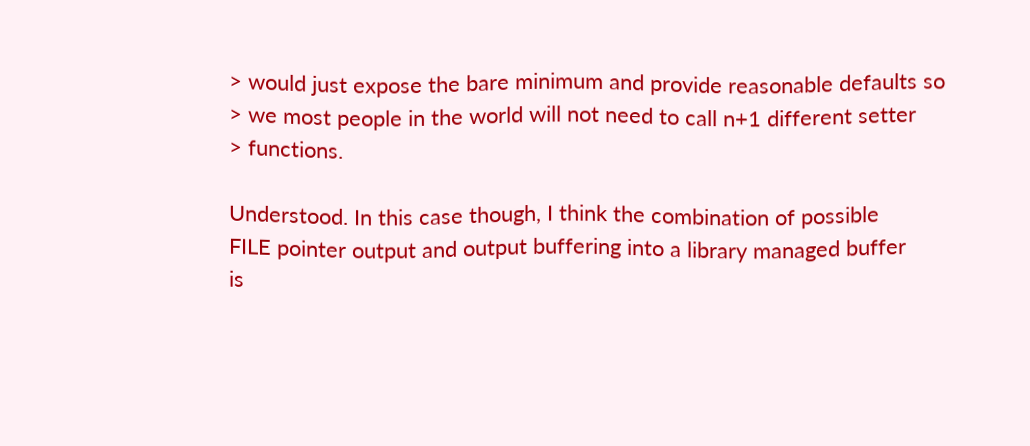> would just expose the bare minimum and provide reasonable defaults so
> we most people in the world will not need to call n+1 different setter
> functions.

Understood. In this case though, I think the combination of possible
FILE pointer output and output buffering into a library managed buffer
is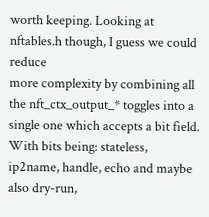worth keeping. Looking at nftables.h though, I guess we could reduce
more complexity by combining all the nft_ctx_output_* toggles into a
single one which accepts a bit field. With bits being: stateless,
ip2name, handle, echo and maybe also dry-run,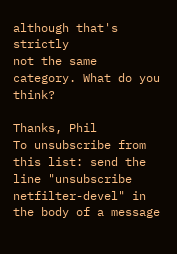although that's strictly
not the same category. What do you think?

Thanks, Phil
To unsubscribe from this list: send the line "unsubscribe netfilter-devel" in
the body of a message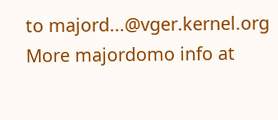to majord...@vger.kernel.org
More majordomo info at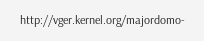http://vger.kernel.org/majordomo-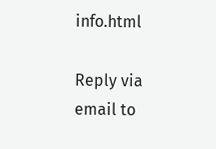info.html

Reply via email to